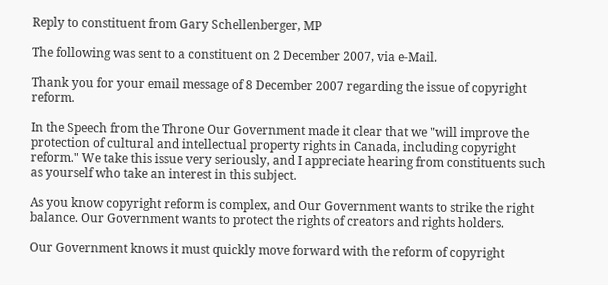Reply to constituent from Gary Schellenberger, MP

The following was sent to a constituent on 2 December 2007, via e-Mail.

Thank you for your email message of 8 December 2007 regarding the issue of copyright reform.

In the Speech from the Throne Our Government made it clear that we "will improve the protection of cultural and intellectual property rights in Canada, including copyright reform." We take this issue very seriously, and I appreciate hearing from constituents such as yourself who take an interest in this subject.

As you know copyright reform is complex, and Our Government wants to strike the right balance. Our Government wants to protect the rights of creators and rights holders.

Our Government knows it must quickly move forward with the reform of copyright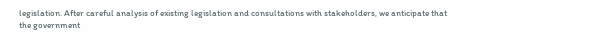legislation. After careful analysis of existing legislation and consultations with stakeholders, we anticipate that the government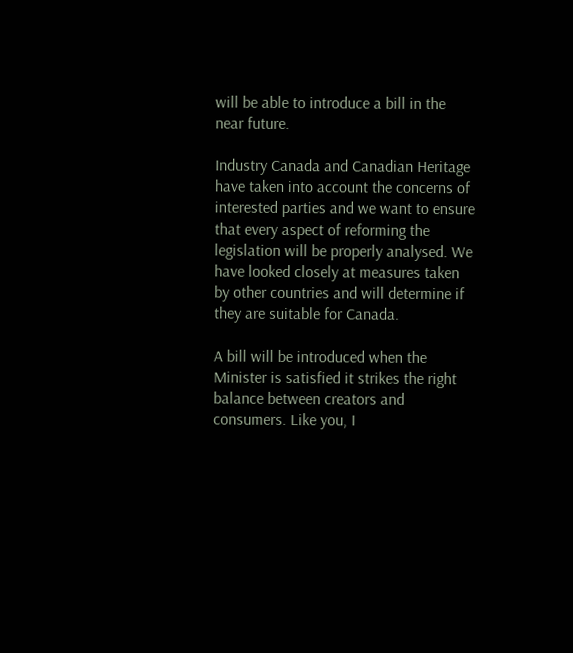will be able to introduce a bill in the near future.

Industry Canada and Canadian Heritage have taken into account the concerns of interested parties and we want to ensure that every aspect of reforming the legislation will be properly analysed. We have looked closely at measures taken by other countries and will determine if they are suitable for Canada.

A bill will be introduced when the Minister is satisfied it strikes the right balance between creators and consumers. Like you, I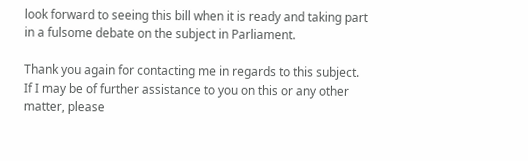look forward to seeing this bill when it is ready and taking part in a fulsome debate on the subject in Parliament.

Thank you again for contacting me in regards to this subject. If I may be of further assistance to you on this or any other matter, please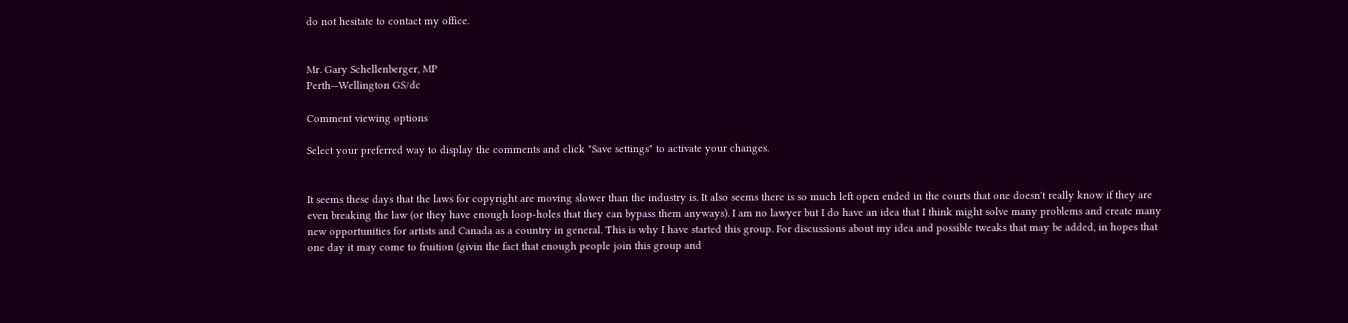do not hesitate to contact my office.


Mr. Gary Schellenberger, MP
Perth—Wellington GS/dc

Comment viewing options

Select your preferred way to display the comments and click "Save settings" to activate your changes.


It seems these days that the laws for copyright are moving slower than the industry is. It also seems there is so much left open ended in the courts that one doesn't really know if they are even breaking the law (or they have enough loop-holes that they can bypass them anyways). I am no lawyer but I do have an idea that I think might solve many problems and create many new opportunities for artists and Canada as a country in general. This is why I have started this group. For discussions about my idea and possible tweaks that may be added, in hopes that one day it may come to fruition (givin the fact that enough people join this group and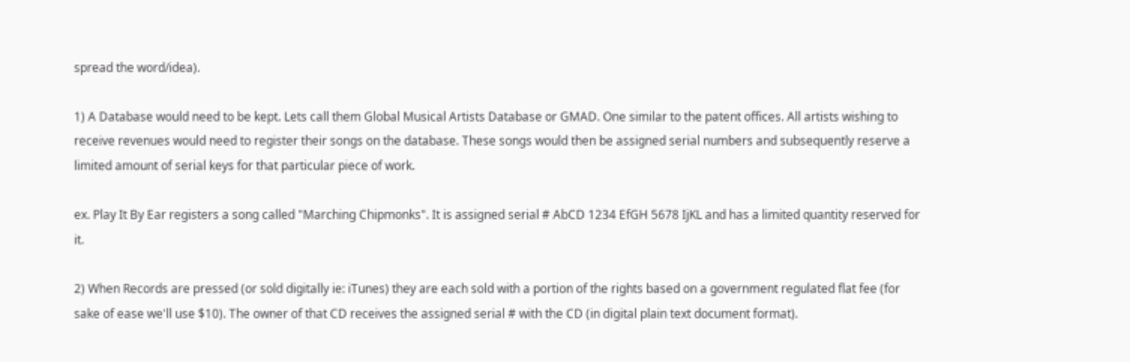spread the word/idea).

1) A Database would need to be kept. Lets call them Global Musical Artists Database or GMAD. One similar to the patent offices. All artists wishing to receive revenues would need to register their songs on the database. These songs would then be assigned serial numbers and subsequently reserve a limited amount of serial keys for that particular piece of work.

ex. Play It By Ear registers a song called "Marching Chipmonks". It is assigned serial # AbCD 1234 EfGH 5678 IjKL and has a limited quantity reserved for it.

2) When Records are pressed (or sold digitally ie: iTunes) they are each sold with a portion of the rights based on a government regulated flat fee (for sake of ease we'll use $10). The owner of that CD receives the assigned serial # with the CD (in digital plain text document format).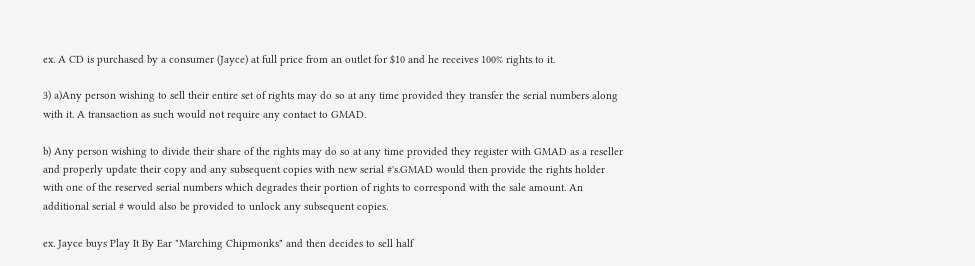ex. A CD is purchased by a consumer (Jayce) at full price from an outlet for $10 and he receives 100% rights to it.

3) a)Any person wishing to sell their entire set of rights may do so at any time provided they transfer the serial numbers along with it. A transaction as such would not require any contact to GMAD.

b) Any person wishing to divide their share of the rights may do so at any time provided they register with GMAD as a reseller and properly update their copy and any subsequent copies with new serial #'s.GMAD would then provide the rights holder with one of the reserved serial numbers which degrades their portion of rights to correspond with the sale amount. An additional serial # would also be provided to unlock any subsequent copies.

ex. Jayce buys Play It By Ear "Marching Chipmonks" and then decides to sell half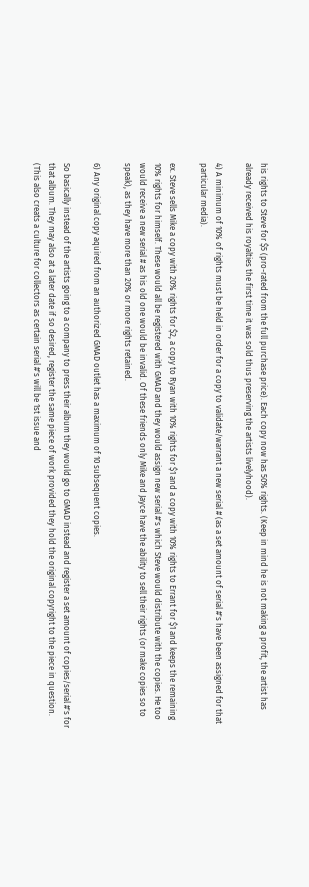his rights to Steve for $5 (pro-rated from the full purchase price). Each copy now has 50% rights. (Keep in mind he is not making a profit, the artist has already received his royalties the first time it was sold thus preserving the artists livelyhood).

4) A minimum of 10% of rights must be held in order for a copy to validate/warrant a new serial # (as a set amount of serial #'s have been assigned for that particular media).

ex. Steve sells Mike a copy with 20% rights for $2, a copy to Ryan with 10% rights for $1 and a copy with 10% rights to Errant for $1 and keeps the remaining 10% rights for himself. These would all be registered with GMAD and they would assign new serial #'s which Steve would distribute with the copies. He too would receive a new serial # as his old one would be invalid. Of these friends only Mike and Jayce have the ability to sell their rights (or make copies so to speak), as they have more than 20% or more rights retained.

6) Any original copy aquired from an authorized GMAD outlet has a maximum of 10 subsequent copies.

So basically instead of the artists going to a company to press their album they would go to GMAD instead and register a set amount of copies/serial #'s for that album. They may also at a later date if so desired, register the same piece of work provided they hold the original copyright to the piece in question. (This also creats a culture for collectors as certain serial #'s will be 1st issue and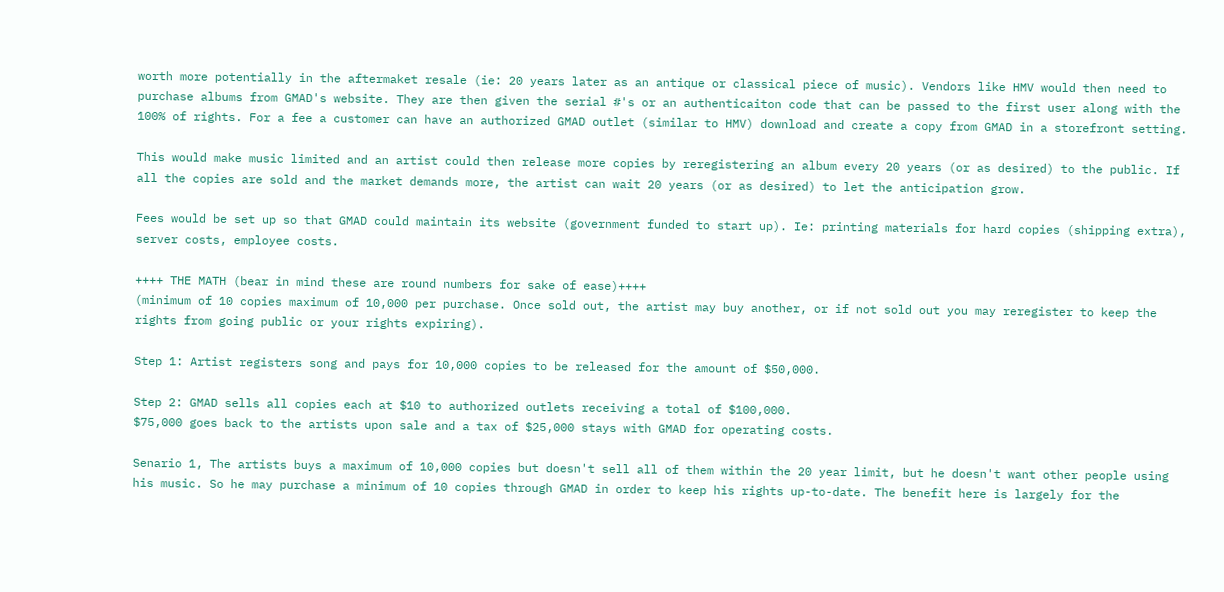worth more potentially in the aftermaket resale (ie: 20 years later as an antique or classical piece of music). Vendors like HMV would then need to purchase albums from GMAD's website. They are then given the serial #'s or an authenticaiton code that can be passed to the first user along with the 100% of rights. For a fee a customer can have an authorized GMAD outlet (similar to HMV) download and create a copy from GMAD in a storefront setting.

This would make music limited and an artist could then release more copies by reregistering an album every 20 years (or as desired) to the public. If all the copies are sold and the market demands more, the artist can wait 20 years (or as desired) to let the anticipation grow.

Fees would be set up so that GMAD could maintain its website (government funded to start up). Ie: printing materials for hard copies (shipping extra), server costs, employee costs.

++++ THE MATH (bear in mind these are round numbers for sake of ease)++++
(minimum of 10 copies maximum of 10,000 per purchase. Once sold out, the artist may buy another, or if not sold out you may reregister to keep the rights from going public or your rights expiring).

Step 1: Artist registers song and pays for 10,000 copies to be released for the amount of $50,000.

Step 2: GMAD sells all copies each at $10 to authorized outlets receiving a total of $100,000.
$75,000 goes back to the artists upon sale and a tax of $25,000 stays with GMAD for operating costs.

Senario 1, The artists buys a maximum of 10,000 copies but doesn't sell all of them within the 20 year limit, but he doesn't want other people using his music. So he may purchase a minimum of 10 copies through GMAD in order to keep his rights up-to-date. The benefit here is largely for the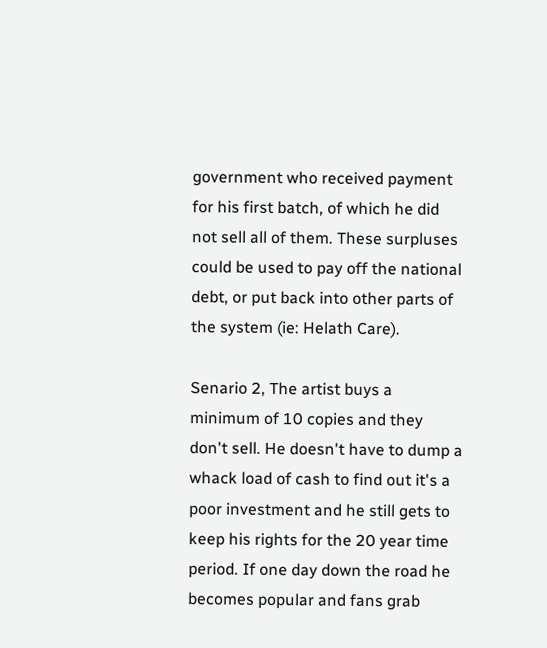government who received payment for his first batch, of which he did not sell all of them. These surpluses could be used to pay off the national debt, or put back into other parts of the system (ie: Helath Care).

Senario 2, The artist buys a minimum of 10 copies and they don't sell. He doesn't have to dump a whack load of cash to find out it's a poor investment and he still gets to keep his rights for the 20 year time period. If one day down the road he becomes popular and fans grab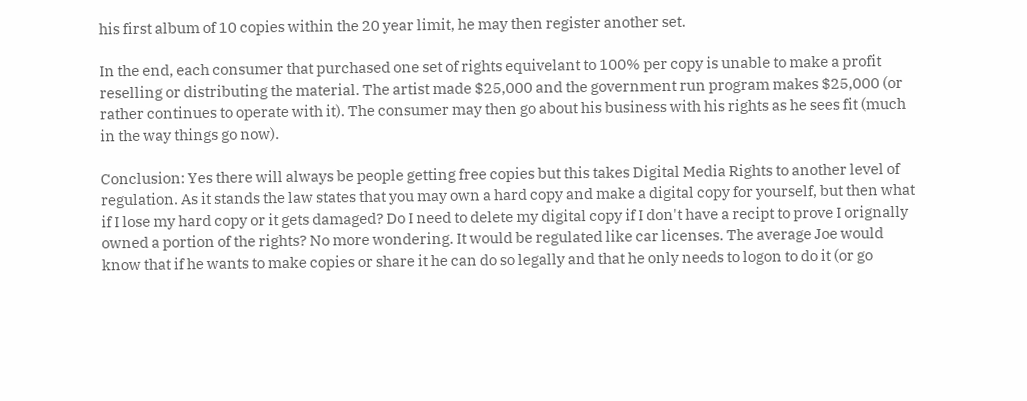his first album of 10 copies within the 20 year limit, he may then register another set.

In the end, each consumer that purchased one set of rights equivelant to 100% per copy is unable to make a profit reselling or distributing the material. The artist made $25,000 and the government run program makes $25,000 (or rather continues to operate with it). The consumer may then go about his business with his rights as he sees fit (much in the way things go now).

Conclusion: Yes there will always be people getting free copies but this takes Digital Media Rights to another level of regulation. As it stands the law states that you may own a hard copy and make a digital copy for yourself, but then what if I lose my hard copy or it gets damaged? Do I need to delete my digital copy if I don't have a recipt to prove I orignally owned a portion of the rights? No more wondering. It would be regulated like car licenses. The average Joe would know that if he wants to make copies or share it he can do so legally and that he only needs to logon to do it (or go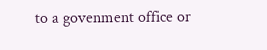to a govenment office or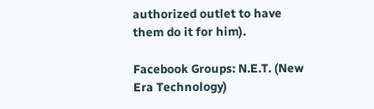authorized outlet to have them do it for him).

Facebook Groups: N.E.T. (New Era Technology)